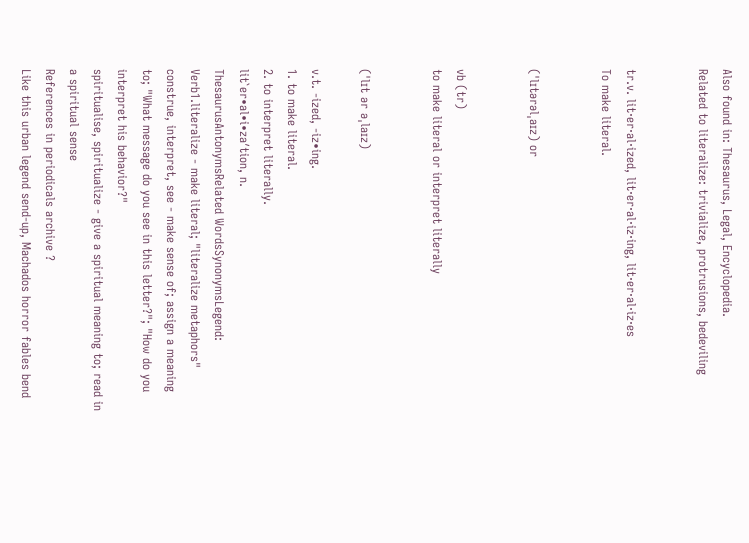Also found in: Thesaurus, Legal, Encyclopedia.
Related to literalize: trivialize, protrusions, bedeviling


tr.v. lit·er·al·ized, lit·er·al·iz·ing, lit·er·al·iz·es
To make literal.


(ˈlɪtərəlˌaɪz) or


vb (tr)
to make literal or interpret literally


(ˈlɪt ər əˌlaɪz)

v.t. -ized, -iz•ing.
1. to make literal.
2. to interpret literally.
lit`er•al•i•za′tion, n.
ThesaurusAntonymsRelated WordsSynonymsLegend:
Verb1.literalize - make literal; "literalize metaphors"
construe, interpret, see - make sense of; assign a meaning to; "What message do you see in this letter?"; "How do you interpret his behavior?"
spiritualise, spiritualize - give a spiritual meaning to; read in a spiritual sense
References in periodicals archive ?
Like this urban legend send-up, Machados horror fables bend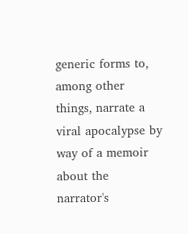generic forms to, among other things, narrate a viral apocalypse by way of a memoir about the narrator's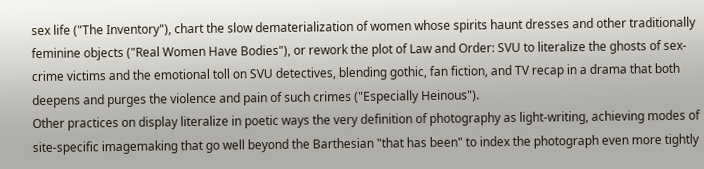sex life ("The Inventory"), chart the slow dematerialization of women whose spirits haunt dresses and other traditionally feminine objects ("Real Women Have Bodies"), or rework the plot of Law and Order: SVU to literalize the ghosts of sex-crime victims and the emotional toll on SVU detectives, blending gothic, fan fiction, and TV recap in a drama that both deepens and purges the violence and pain of such crimes ("Especially Heinous").
Other practices on display literalize in poetic ways the very definition of photography as light-writing, achieving modes of site-specific imagemaking that go well beyond the Barthesian "that has been" to index the photograph even more tightly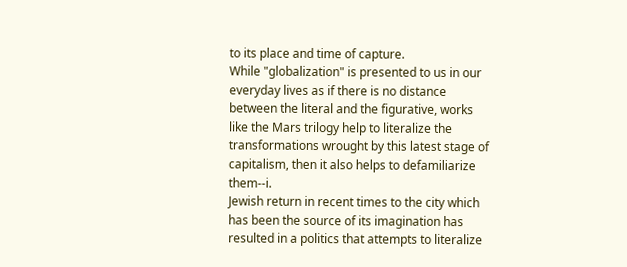to its place and time of capture.
While "globalization" is presented to us in our everyday lives as if there is no distance between the literal and the figurative, works like the Mars trilogy help to literalize the transformations wrought by this latest stage of capitalism, then it also helps to defamiliarize them--i.
Jewish return in recent times to the city which has been the source of its imagination has resulted in a politics that attempts to literalize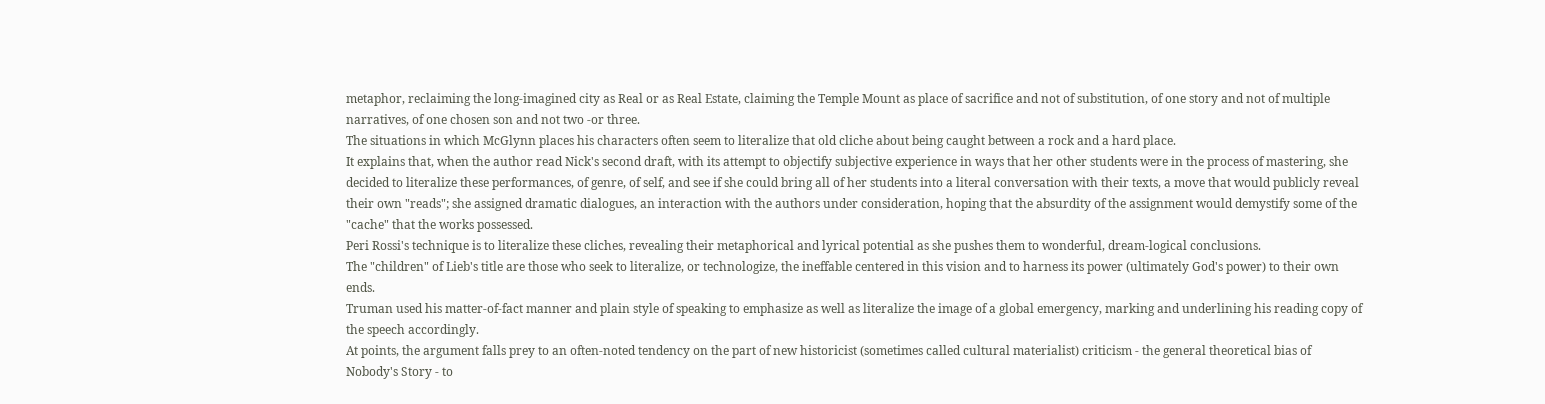metaphor, reclaiming the long-imagined city as Real or as Real Estate, claiming the Temple Mount as place of sacrifice and not of substitution, of one story and not of multiple narratives, of one chosen son and not two -or three.
The situations in which McGlynn places his characters often seem to literalize that old cliche about being caught between a rock and a hard place.
It explains that, when the author read Nick's second draft, with its attempt to objectify subjective experience in ways that her other students were in the process of mastering, she decided to literalize these performances, of genre, of self, and see if she could bring all of her students into a literal conversation with their texts, a move that would publicly reveal their own "reads"; she assigned dramatic dialogues, an interaction with the authors under consideration, hoping that the absurdity of the assignment would demystify some of the "cache" that the works possessed.
Peri Rossi's technique is to literalize these cliches, revealing their metaphorical and lyrical potential as she pushes them to wonderful, dream-logical conclusions.
The "children" of Lieb's title are those who seek to literalize, or technologize, the ineffable centered in this vision and to harness its power (ultimately God's power) to their own ends.
Truman used his matter-of-fact manner and plain style of speaking to emphasize as well as literalize the image of a global emergency, marking and underlining his reading copy of the speech accordingly.
At points, the argument falls prey to an often-noted tendency on the part of new historicist (sometimes called cultural materialist) criticism - the general theoretical bias of Nobody's Story - to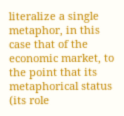literalize a single metaphor, in this case that of the economic market, to the point that its metaphorical status (its role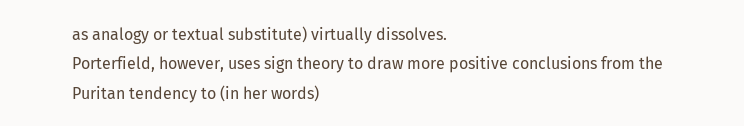as analogy or textual substitute) virtually dissolves.
Porterfield, however, uses sign theory to draw more positive conclusions from the Puritan tendency to (in her words)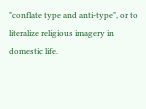"conflate type and anti-type", or to literalize religious imagery in domestic life.